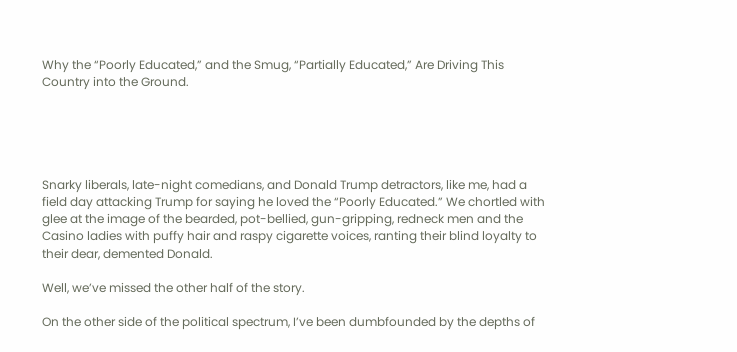Why the “Poorly Educated,” and the Smug, “Partially Educated,” Are Driving This Country into the Ground.





Snarky liberals, late-night comedians, and Donald Trump detractors, like me, had a field day attacking Trump for saying he loved the “Poorly Educated.” We chortled with glee at the image of the bearded, pot-bellied, gun-gripping, redneck men and the Casino ladies with puffy hair and raspy cigarette voices, ranting their blind loyalty to their dear, demented Donald.

Well, we’ve missed the other half of the story.

On the other side of the political spectrum, I’ve been dumbfounded by the depths of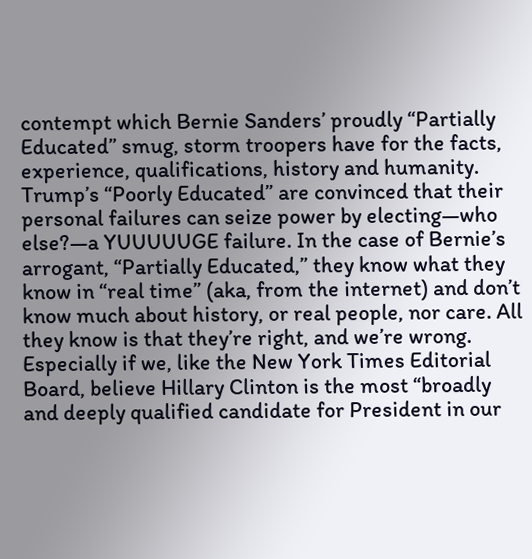contempt which Bernie Sanders’ proudly “Partially Educated” smug, storm troopers have for the facts, experience, qualifications, history and humanity. Trump’s “Poorly Educated” are convinced that their personal failures can seize power by electing—who else?—a YUUUUUGE failure. In the case of Bernie’s arrogant, “Partially Educated,” they know what they know in “real time” (aka, from the internet) and don’t know much about history, or real people, nor care. All they know is that they’re right, and we’re wrong.  Especially if we, like the New York Times Editorial Board, believe Hillary Clinton is the most “broadly and deeply qualified candidate for President in our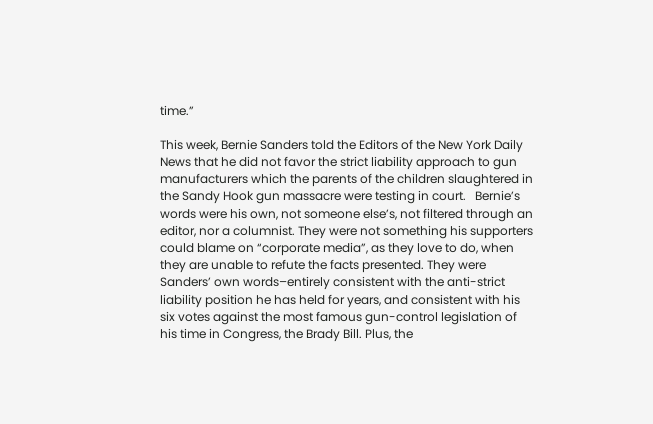time.”

This week, Bernie Sanders told the Editors of the New York Daily News that he did not favor the strict liability approach to gun manufacturers which the parents of the children slaughtered in the Sandy Hook gun massacre were testing in court.   Bernie’s words were his own, not someone else’s, not filtered through an editor, nor a columnist. They were not something his supporters could blame on “corporate media”, as they love to do, when they are unable to refute the facts presented. They were Sanders’ own words–entirely consistent with the anti-strict liability position he has held for years, and consistent with his six votes against the most famous gun-control legislation of his time in Congress, the Brady Bill. Plus, the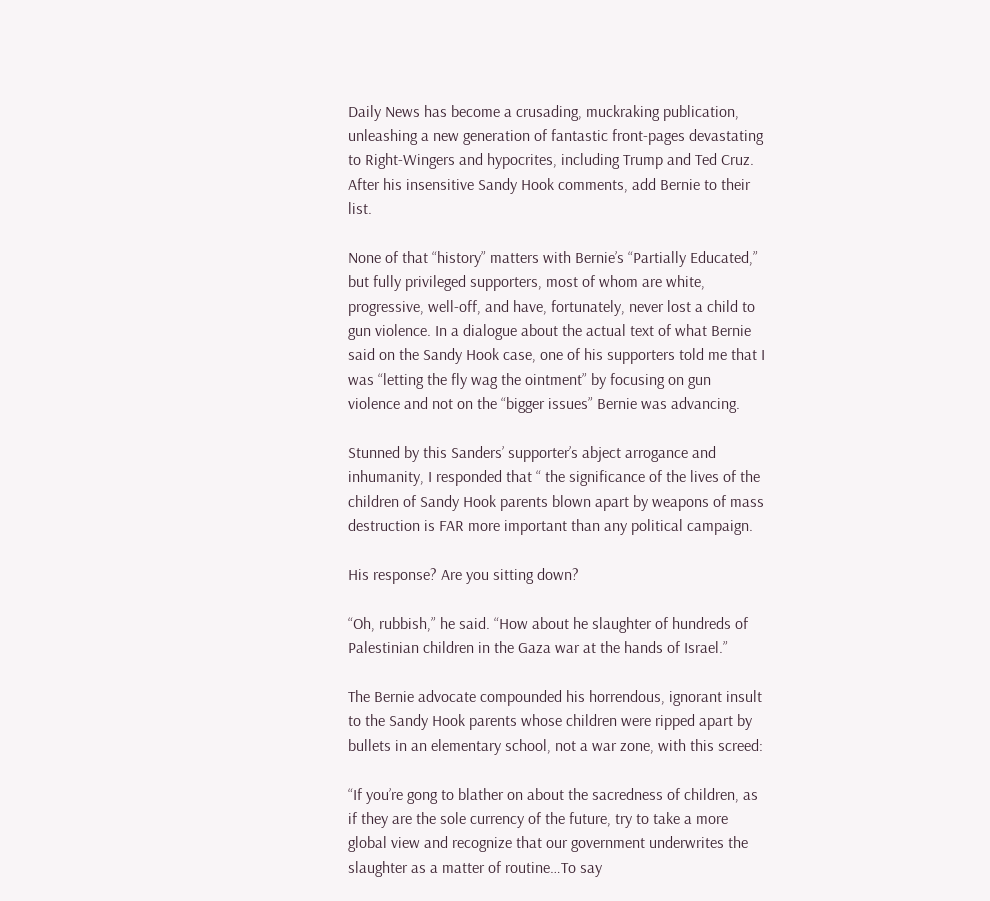Daily News has become a crusading, muckraking publication, unleashing a new generation of fantastic front-pages devastating to Right-Wingers and hypocrites, including Trump and Ted Cruz.  After his insensitive Sandy Hook comments, add Bernie to their list.

None of that “history” matters with Bernie’s “Partially Educated,” but fully privileged supporters, most of whom are white, progressive, well-off, and have, fortunately, never lost a child to gun violence. In a dialogue about the actual text of what Bernie said on the Sandy Hook case, one of his supporters told me that I was “letting the fly wag the ointment” by focusing on gun violence and not on the “bigger issues” Bernie was advancing.

Stunned by this Sanders’ supporter’s abject arrogance and inhumanity, I responded that “ the significance of the lives of the children of Sandy Hook parents blown apart by weapons of mass destruction is FAR more important than any political campaign.

His response? Are you sitting down?

“Oh, rubbish,” he said. “How about he slaughter of hundreds of Palestinian children in the Gaza war at the hands of Israel.”

The Bernie advocate compounded his horrendous, ignorant insult to the Sandy Hook parents whose children were ripped apart by bullets in an elementary school, not a war zone, with this screed:

“If you’re gong to blather on about the sacredness of children, as if they are the sole currency of the future, try to take a more global view and recognize that our government underwrites the slaughter as a matter of routine…To say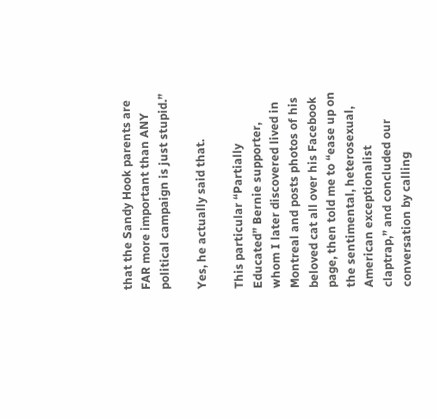that the Sandy Hook parents are FAR more important than ANY political campaign is just stupid.”

Yes, he actually said that.

This particular “Partially Educated” Bernie supporter, whom I later discovered lived in Montreal and posts photos of his beloved cat all over his Facebook page, then told me to “ease up on the sentimental, heterosexual, American exceptionalist claptrap,” and concluded our conversation by calling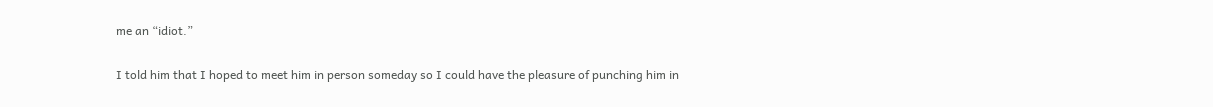me an “idiot.”

I told him that I hoped to meet him in person someday so I could have the pleasure of punching him in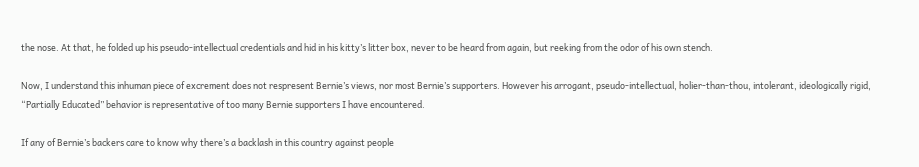the nose. At that, he folded up his pseudo-intellectual credentials and hid in his kitty’s litter box, never to be heard from again, but reeking from the odor of his own stench.

Now, I understand this inhuman piece of excrement does not respresent Bernie’s views, nor most Bernie’s supporters. However his arrogant, pseudo-intellectual, holier-than-thou, intolerant, ideologically rigid, “Partially Educated” behavior is representative of too many Bernie supporters I have encountered.

If any of Bernie’s backers care to know why there’s a backlash in this country against people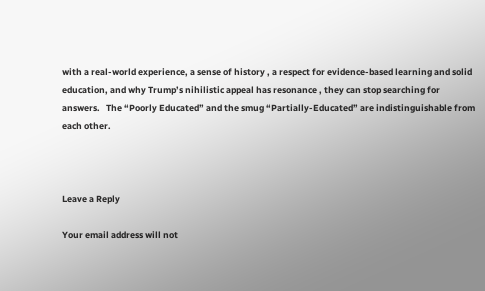with a real-world experience, a sense of history , a respect for evidence-based learning and solid education, and why Trump’s nihilistic appeal has resonance , they can stop searching for answers.   The “Poorly Educated” and the smug “Partially-Educated” are indistinguishable from each other.



Leave a Reply

Your email address will not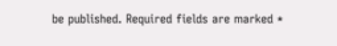be published. Required fields are marked *